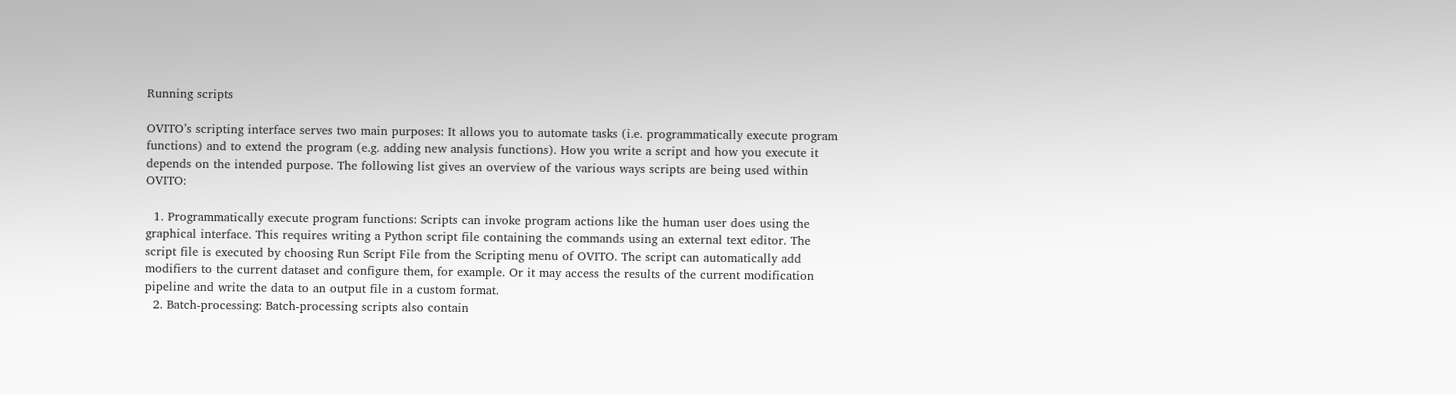Running scripts

OVITO’s scripting interface serves two main purposes: It allows you to automate tasks (i.e. programmatically execute program functions) and to extend the program (e.g. adding new analysis functions). How you write a script and how you execute it depends on the intended purpose. The following list gives an overview of the various ways scripts are being used within OVITO:

  1. Programmatically execute program functions: Scripts can invoke program actions like the human user does using the graphical interface. This requires writing a Python script file containing the commands using an external text editor. The script file is executed by choosing Run Script File from the Scripting menu of OVITO. The script can automatically add modifiers to the current dataset and configure them, for example. Or it may access the results of the current modification pipeline and write the data to an output file in a custom format.
  2. Batch-processing: Batch-processing scripts also contain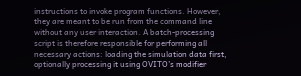instructions to invoke program functions. However, they are meant to be run from the command line without any user interaction. A batch-processing script is therefore responsible for performing all necessary actions: loading the simulation data first, optionally processing it using OVITO’s modifier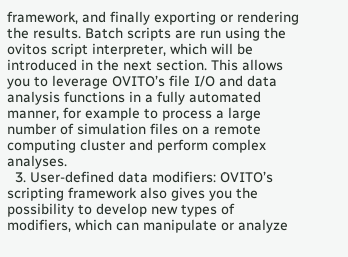framework, and finally exporting or rendering the results. Batch scripts are run using the ovitos script interpreter, which will be introduced in the next section. This allows you to leverage OVITO’s file I/O and data analysis functions in a fully automated manner, for example to process a large number of simulation files on a remote computing cluster and perform complex analyses.
  3. User-defined data modifiers: OVITO’s scripting framework also gives you the possibility to develop new types of modifiers, which can manipulate or analyze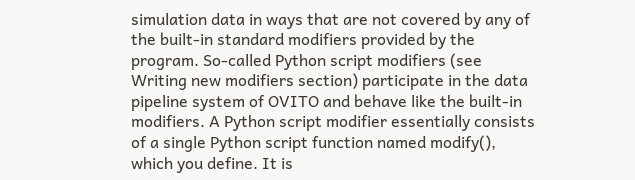simulation data in ways that are not covered by any of the built-in standard modifiers provided by the program. So-called Python script modifiers (see Writing new modifiers section) participate in the data pipeline system of OVITO and behave like the built-in modifiers. A Python script modifier essentially consists of a single Python script function named modify(), which you define. It is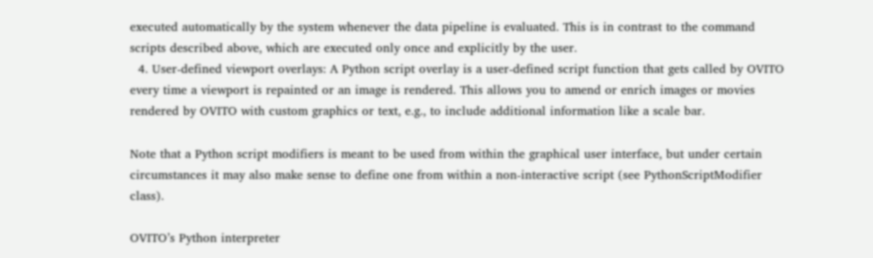executed automatically by the system whenever the data pipeline is evaluated. This is in contrast to the command scripts described above, which are executed only once and explicitly by the user.
  4. User-defined viewport overlays: A Python script overlay is a user-defined script function that gets called by OVITO every time a viewport is repainted or an image is rendered. This allows you to amend or enrich images or movies rendered by OVITO with custom graphics or text, e.g., to include additional information like a scale bar.

Note that a Python script modifiers is meant to be used from within the graphical user interface, but under certain circumstances it may also make sense to define one from within a non-interactive script (see PythonScriptModifier class).

OVITO’s Python interpreter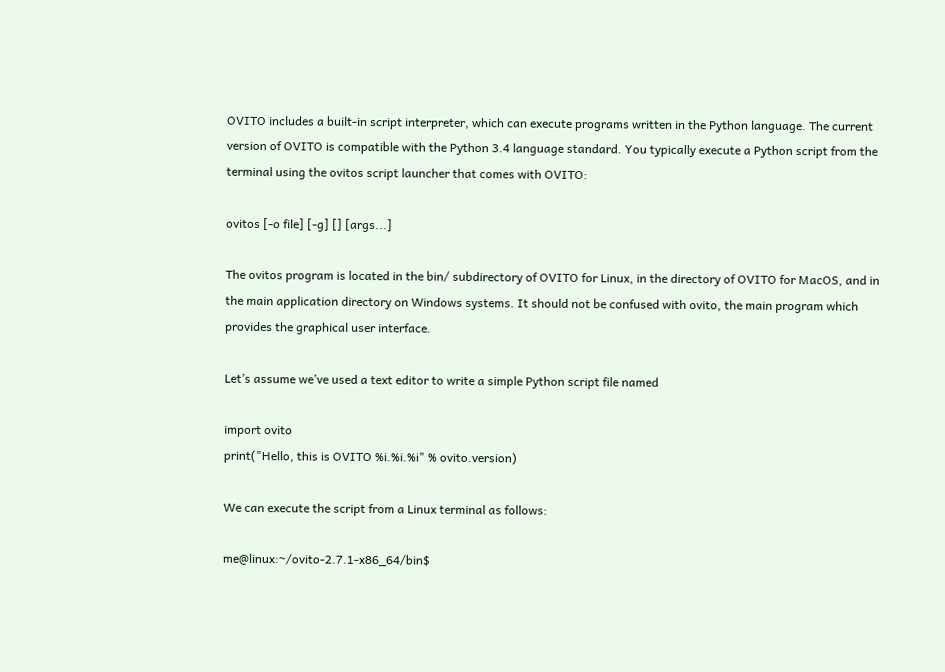OVITO includes a built-in script interpreter, which can execute programs written in the Python language. The current version of OVITO is compatible with the Python 3.4 language standard. You typically execute a Python script from the terminal using the ovitos script launcher that comes with OVITO:

ovitos [-o file] [-g] [] [args...]

The ovitos program is located in the bin/ subdirectory of OVITO for Linux, in the directory of OVITO for MacOS, and in the main application directory on Windows systems. It should not be confused with ovito, the main program which provides the graphical user interface.

Let’s assume we’ve used a text editor to write a simple Python script file named

import ovito
print("Hello, this is OVITO %i.%i.%i" % ovito.version)

We can execute the script from a Linux terminal as follows:

me@linux:~/ovito-2.7.1-x86_64/bin$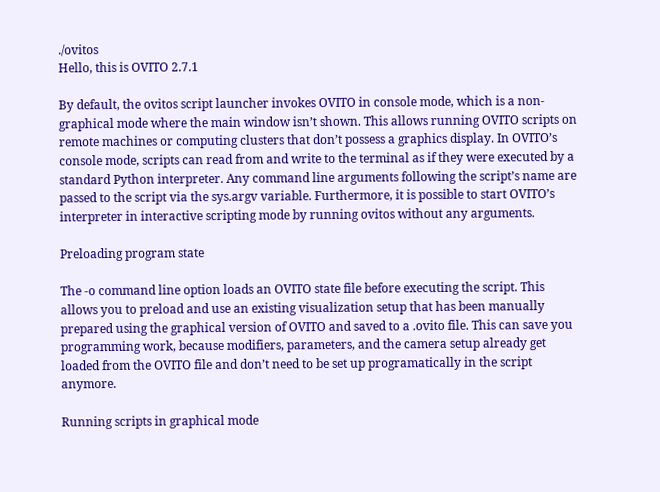./ovitos
Hello, this is OVITO 2.7.1

By default, the ovitos script launcher invokes OVITO in console mode, which is a non-graphical mode where the main window isn’t shown. This allows running OVITO scripts on remote machines or computing clusters that don’t possess a graphics display. In OVITO’s console mode, scripts can read from and write to the terminal as if they were executed by a standard Python interpreter. Any command line arguments following the script’s name are passed to the script via the sys.argv variable. Furthermore, it is possible to start OVITO’s interpreter in interactive scripting mode by running ovitos without any arguments.

Preloading program state

The -o command line option loads an OVITO state file before executing the script. This allows you to preload and use an existing visualization setup that has been manually prepared using the graphical version of OVITO and saved to a .ovito file. This can save you programming work, because modifiers, parameters, and the camera setup already get loaded from the OVITO file and don’t need to be set up programatically in the script anymore.

Running scripts in graphical mode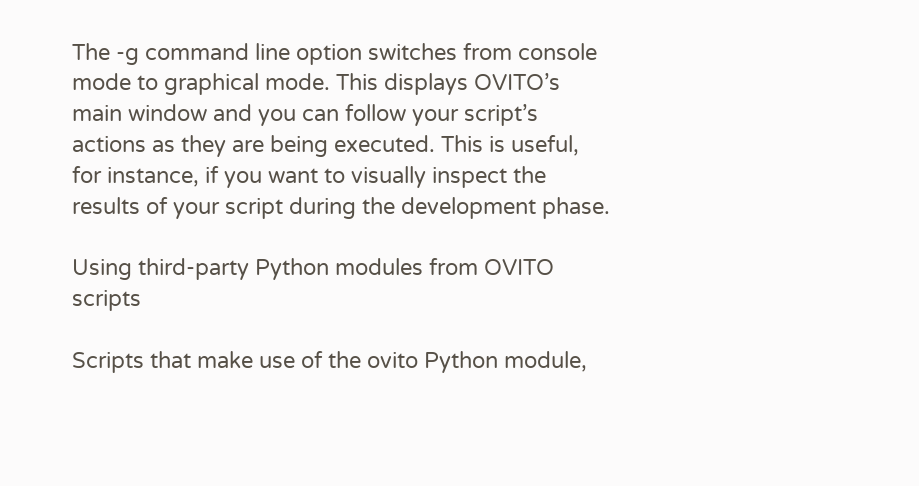The -g command line option switches from console mode to graphical mode. This displays OVITO’s main window and you can follow your script’s actions as they are being executed. This is useful, for instance, if you want to visually inspect the results of your script during the development phase.

Using third-party Python modules from OVITO scripts

Scripts that make use of the ovito Python module,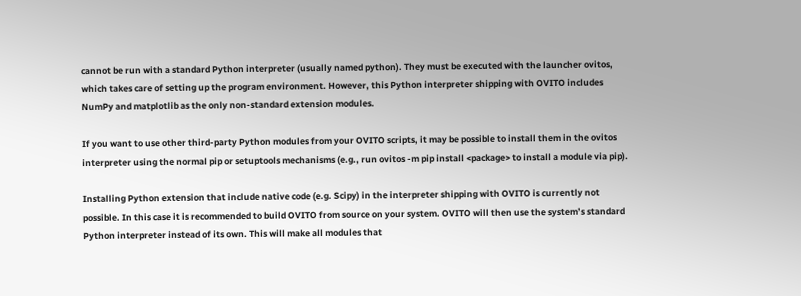cannot be run with a standard Python interpreter (usually named python). They must be executed with the launcher ovitos, which takes care of setting up the program environment. However, this Python interpreter shipping with OVITO includes NumPy and matplotlib as the only non-standard extension modules.

If you want to use other third-party Python modules from your OVITO scripts, it may be possible to install them in the ovitos interpreter using the normal pip or setuptools mechanisms (e.g., run ovitos -m pip install <package> to install a module via pip).

Installing Python extension that include native code (e.g. Scipy) in the interpreter shipping with OVITO is currently not possible. In this case it is recommended to build OVITO from source on your system. OVITO will then use the system’s standard Python interpreter instead of its own. This will make all modules that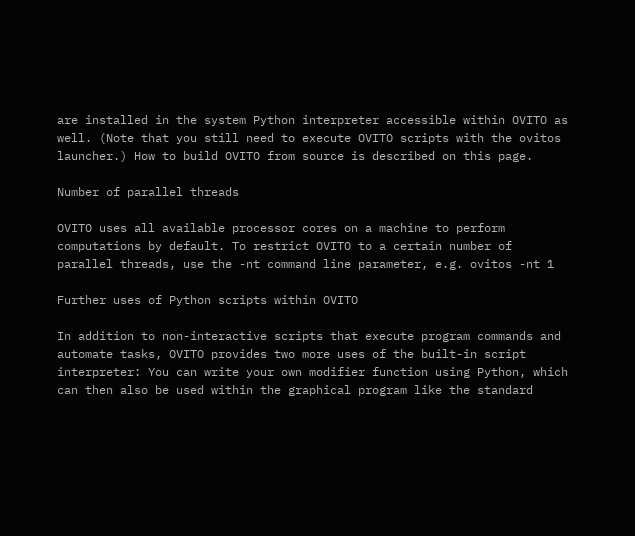are installed in the system Python interpreter accessible within OVITO as well. (Note that you still need to execute OVITO scripts with the ovitos launcher.) How to build OVITO from source is described on this page.

Number of parallel threads

OVITO uses all available processor cores on a machine to perform computations by default. To restrict OVITO to a certain number of parallel threads, use the -nt command line parameter, e.g. ovitos -nt 1

Further uses of Python scripts within OVITO

In addition to non-interactive scripts that execute program commands and automate tasks, OVITO provides two more uses of the built-in script interpreter: You can write your own modifier function using Python, which can then also be used within the graphical program like the standard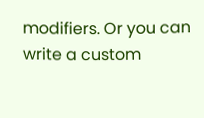modifiers. Or you can write a custom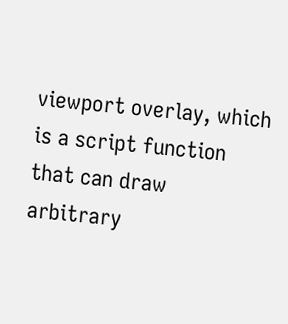viewport overlay, which is a script function that can draw arbitrary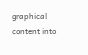graphical content into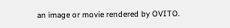an image or movie rendered by OVITO.